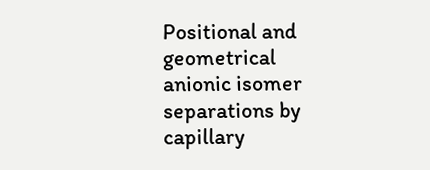Positional and geometrical anionic isomer separations by capillary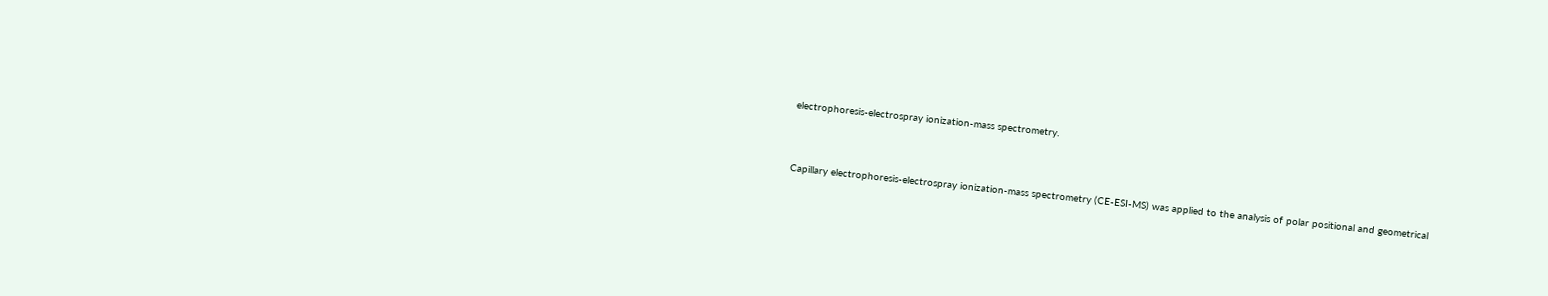electrophoresis-electrospray ionization-mass spectrometry.


Capillary electrophoresis-electrospray ionization-mass spectrometry (CE-ESI-MS) was applied to the analysis of polar positional and geometrical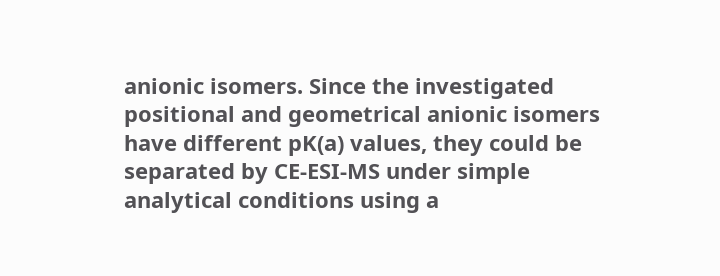anionic isomers. Since the investigated positional and geometrical anionic isomers have different pK(a) values, they could be separated by CE-ESI-MS under simple analytical conditions using a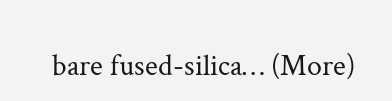bare fused-silica… (More)